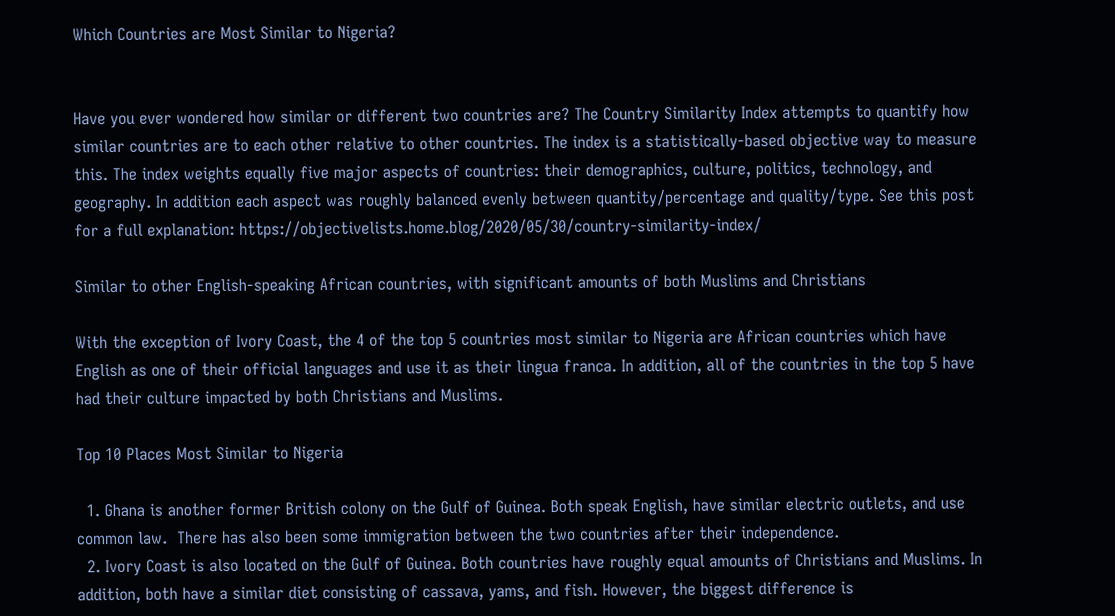Which Countries are Most Similar to Nigeria?


Have you ever wondered how similar or different two countries are? The Country Similarity Index attempts to quantify how similar countries are to each other relative to other countries. The index is a statistically-based objective way to measure this. The index weights equally five major aspects of countries: their demographics, culture, politics, technology, and geography. In addition each aspect was roughly balanced evenly between quantity/percentage and quality/type. See this post for a full explanation: https://objectivelists.home.blog/2020/05/30/country-similarity-index/

Similar to other English-speaking African countries, with significant amounts of both Muslims and Christians

With the exception of Ivory Coast, the 4 of the top 5 countries most similar to Nigeria are African countries which have English as one of their official languages and use it as their lingua franca. In addition, all of the countries in the top 5 have had their culture impacted by both Christians and Muslims.

Top 10 Places Most Similar to Nigeria

  1. Ghana is another former British colony on the Gulf of Guinea. Both speak English, have similar electric outlets, and use common law.  There has also been some immigration between the two countries after their independence.
  2. Ivory Coast is also located on the Gulf of Guinea. Both countries have roughly equal amounts of Christians and Muslims. In addition, both have a similar diet consisting of cassava, yams, and fish. However, the biggest difference is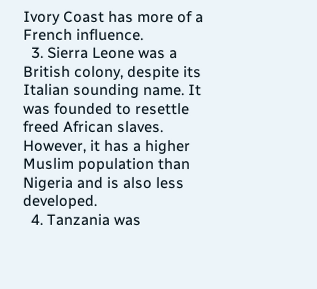Ivory Coast has more of a French influence.
  3. Sierra Leone was a British colony, despite its Italian sounding name. It was founded to resettle freed African slaves. However, it has a higher Muslim population than Nigeria and is also less developed.
  4. Tanzania was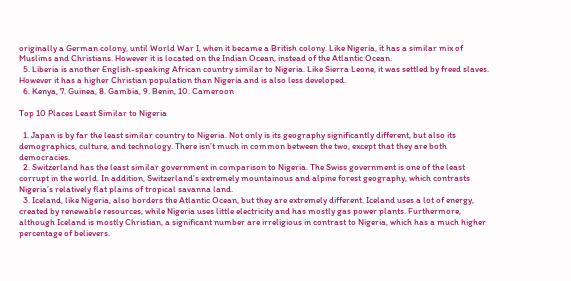originally a German colony, until World War I, when it became a British colony. Like Nigeria, it has a similar mix of Muslims and Christians. However it is located on the Indian Ocean, instead of the Atlantic Ocean.
  5. Liberia is another English-speaking African country similar to Nigeria. Like Sierra Leone, it was settled by freed slaves. However it has a higher Christian population than Nigeria and is also less developed.
  6. Kenya, 7. Guinea, 8. Gambia, 9. Benin, 10. Cameroon

Top 10 Places Least Similar to Nigeria

  1. Japan is by far the least similar country to Nigeria. Not only is its geography significantly different, but also its demographics, culture, and technology. There isn’t much in common between the two, except that they are both democracies.
  2. Switzerland has the least similar government in comparison to Nigeria. The Swiss government is one of the least corrupt in the world. In addition, Switzerland’s extremely mountainous and alpine forest geography, which contrasts Nigeria’s relatively flat plains of tropical savanna land.
  3. Iceland, like Nigeria, also borders the Atlantic Ocean, but they are extremely different. Iceland uses a lot of energy, created by renewable resources, while Nigeria uses little electricity and has mostly gas power plants. Furthermore, although Iceland is mostly Christian, a significant number are irreligious in contrast to Nigeria, which has a much higher percentage of believers.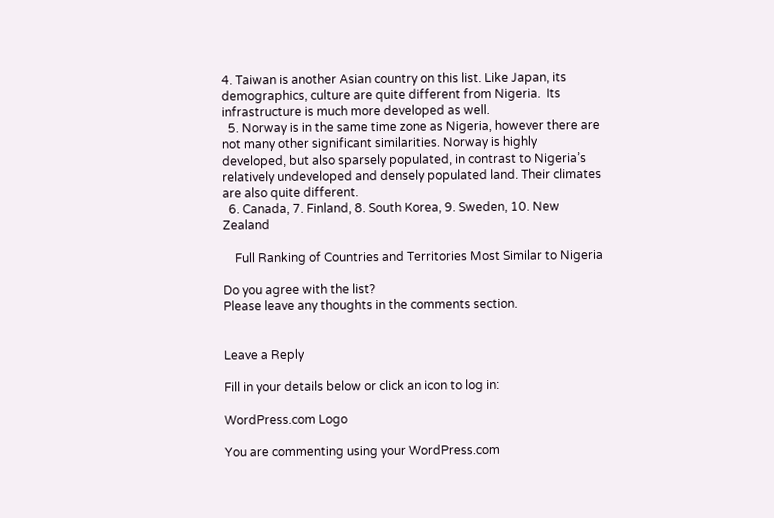4. Taiwan is another Asian country on this list. Like Japan, its demographics, culture are quite different from Nigeria.  Its infrastructure is much more developed as well.
  5. Norway is in the same time zone as Nigeria, however there are not many other significant similarities. Norway is highly developed, but also sparsely populated, in contrast to Nigeria’s relatively undeveloped and densely populated land. Their climates are also quite different.
  6. Canada, 7. Finland, 8. South Korea, 9. Sweden, 10. New Zealand

    Full Ranking of Countries and Territories Most Similar to Nigeria

Do you agree with the list?
Please leave any thoughts in the comments section.


Leave a Reply

Fill in your details below or click an icon to log in:

WordPress.com Logo

You are commenting using your WordPress.com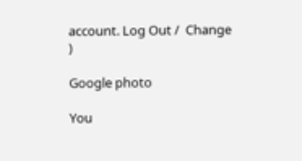account. Log Out /  Change )

Google photo

You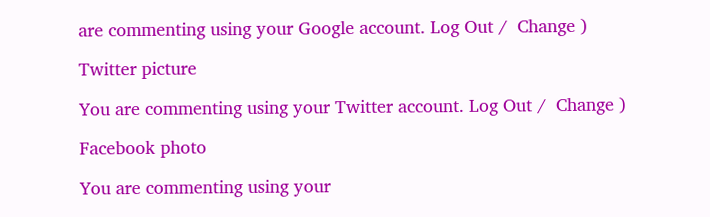are commenting using your Google account. Log Out /  Change )

Twitter picture

You are commenting using your Twitter account. Log Out /  Change )

Facebook photo

You are commenting using your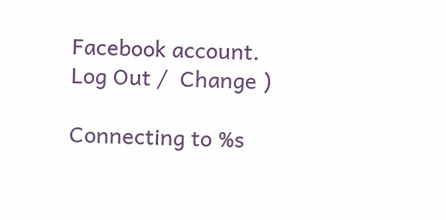Facebook account. Log Out /  Change )

Connecting to %s